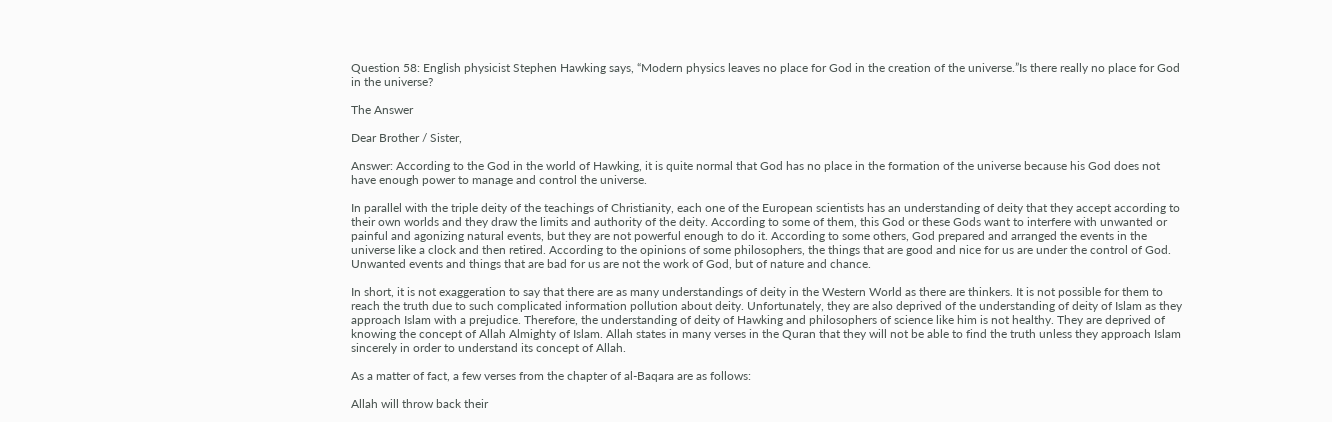Question 58: English physicist Stephen Hawking says, “Modern physics leaves no place for God in the creation of the universe.”Is there really no place for God in the universe?

The Answer

Dear Brother / Sister,

Answer: According to the God in the world of Hawking, it is quite normal that God has no place in the formation of the universe because his God does not have enough power to manage and control the universe.

In parallel with the triple deity of the teachings of Christianity, each one of the European scientists has an understanding of deity that they accept according to their own worlds and they draw the limits and authority of the deity. According to some of them, this God or these Gods want to interfere with unwanted or painful and agonizing natural events, but they are not powerful enough to do it. According to some others, God prepared and arranged the events in the universe like a clock and then retired. According to the opinions of some philosophers, the things that are good and nice for us are under the control of God. Unwanted events and things that are bad for us are not the work of God, but of nature and chance.

In short, it is not exaggeration to say that there are as many understandings of deity in the Western World as there are thinkers. It is not possible for them to reach the truth due to such complicated information pollution about deity. Unfortunately, they are also deprived of the understanding of deity of Islam as they approach Islam with a prejudice. Therefore, the understanding of deity of Hawking and philosophers of science like him is not healthy. They are deprived of knowing the concept of Allah Almighty of Islam. Allah states in many verses in the Quran that they will not be able to find the truth unless they approach Islam sincerely in order to understand its concept of Allah.

As a matter of fact, a few verses from the chapter of al-Baqara are as follows:

Allah will throw back their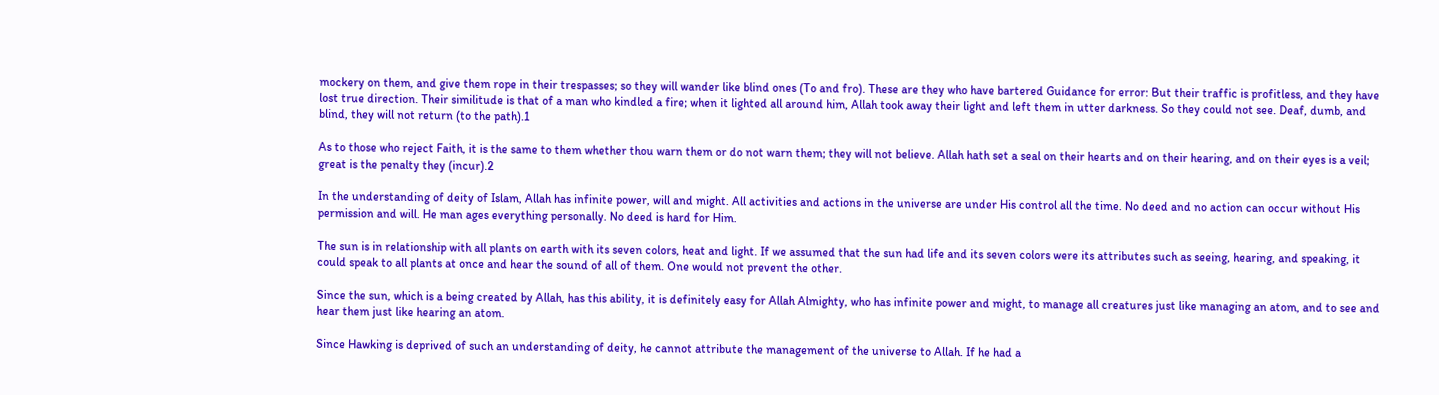mockery on them, and give them rope in their trespasses; so they will wander like blind ones (To and fro). These are they who have bartered Guidance for error: But their traffic is profitless, and they have lost true direction. Their similitude is that of a man who kindled a fire; when it lighted all around him, Allah took away their light and left them in utter darkness. So they could not see. Deaf, dumb, and blind, they will not return (to the path).1

As to those who reject Faith, it is the same to them whether thou warn them or do not warn them; they will not believe. Allah hath set a seal on their hearts and on their hearing, and on their eyes is a veil; great is the penalty they (incur).2

In the understanding of deity of Islam, Allah has infinite power, will and might. All activities and actions in the universe are under His control all the time. No deed and no action can occur without His permission and will. He man ages everything personally. No deed is hard for Him.

The sun is in relationship with all plants on earth with its seven colors, heat and light. If we assumed that the sun had life and its seven colors were its attributes such as seeing, hearing, and speaking, it could speak to all plants at once and hear the sound of all of them. One would not prevent the other.

Since the sun, which is a being created by Allah, has this ability, it is definitely easy for Allah Almighty, who has infinite power and might, to manage all creatures just like managing an atom, and to see and hear them just like hearing an atom.

Since Hawking is deprived of such an understanding of deity, he cannot attribute the management of the universe to Allah. If he had a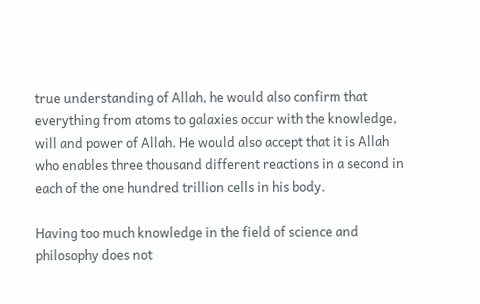true understanding of Allah, he would also confirm that everything from atoms to galaxies occur with the knowledge, will and power of Allah. He would also accept that it is Allah who enables three thousand different reactions in a second in each of the one hundred trillion cells in his body.

Having too much knowledge in the field of science and philosophy does not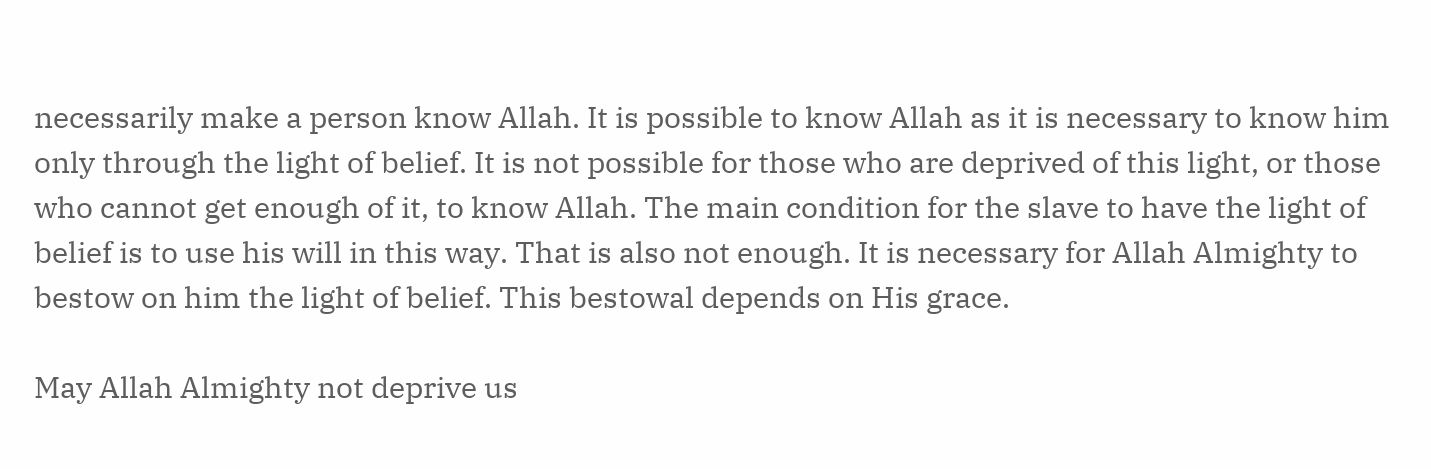necessarily make a person know Allah. It is possible to know Allah as it is necessary to know him only through the light of belief. It is not possible for those who are deprived of this light, or those who cannot get enough of it, to know Allah. The main condition for the slave to have the light of belief is to use his will in this way. That is also not enough. It is necessary for Allah Almighty to bestow on him the light of belief. This bestowal depends on His grace.

May Allah Almighty not deprive us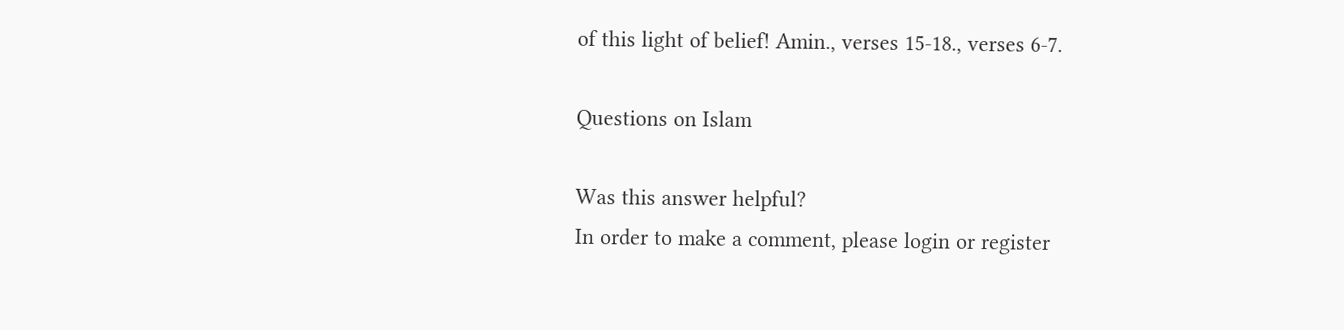of this light of belief! Amin., verses 15-18., verses 6-7.

Questions on Islam

Was this answer helpful?
In order to make a comment, please login or register